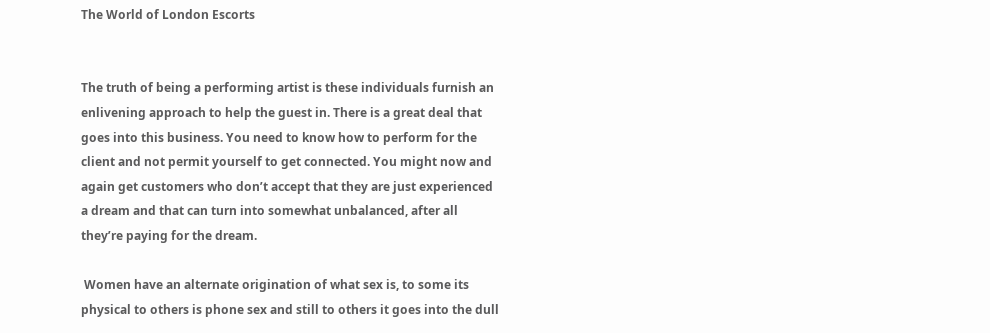The World of London Escorts


The truth of being a performing artist is these individuals furnish an enlivening approach to help the guest in. There is a great deal that goes into this business. You need to know how to perform for the client and not permit yourself to get connected. You might now and again get customers who don’t accept that they are just experienced a dream and that can turn into somewhat unbalanced, after all they’re paying for the dream.

 Women have an alternate origination of what sex is, to some its physical to others is phone sex and still to others it goes into the dull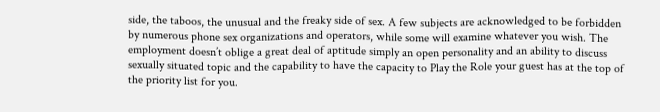side, the taboos, the unusual and the freaky side of sex. A few subjects are acknowledged to be forbidden by numerous phone sex organizations and operators, while some will examine whatever you wish. The employment doesn’t oblige a great deal of aptitude simply an open personality and an ability to discuss sexually situated topic and the capability to have the capacity to Play the Role your guest has at the top of the priority list for you.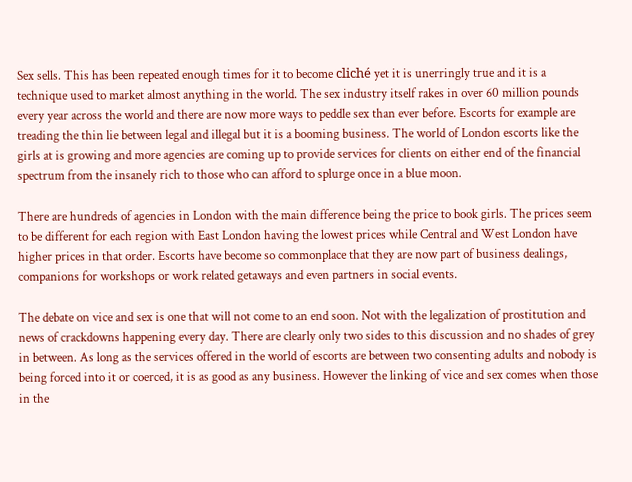Sex sells. This has been repeated enough times for it to become cliché yet it is unerringly true and it is a technique used to market almost anything in the world. The sex industry itself rakes in over 60 million pounds every year across the world and there are now more ways to peddle sex than ever before. Escorts for example are treading the thin lie between legal and illegal but it is a booming business. The world of London escorts like the girls at is growing and more agencies are coming up to provide services for clients on either end of the financial spectrum from the insanely rich to those who can afford to splurge once in a blue moon.

There are hundreds of agencies in London with the main difference being the price to book girls. The prices seem to be different for each region with East London having the lowest prices while Central and West London have higher prices in that order. Escorts have become so commonplace that they are now part of business dealings, companions for workshops or work related getaways and even partners in social events.

The debate on vice and sex is one that will not come to an end soon. Not with the legalization of prostitution and news of crackdowns happening every day. There are clearly only two sides to this discussion and no shades of grey in between. As long as the services offered in the world of escorts are between two consenting adults and nobody is being forced into it or coerced, it is as good as any business. However the linking of vice and sex comes when those in the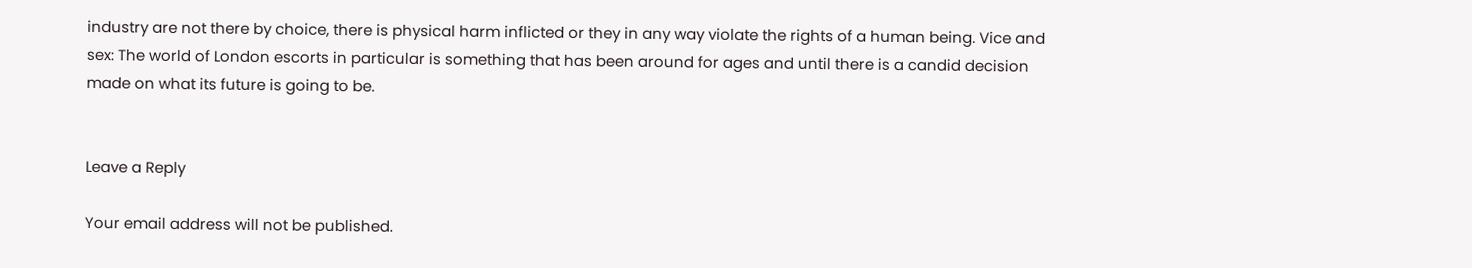industry are not there by choice, there is physical harm inflicted or they in any way violate the rights of a human being. Vice and sex: The world of London escorts in particular is something that has been around for ages and until there is a candid decision made on what its future is going to be.


Leave a Reply

Your email address will not be published.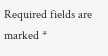Required fields are marked *